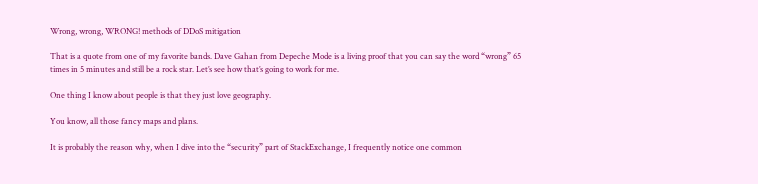Wrong, wrong, WRONG! methods of DDoS mitigation

That is a quote from one of my favorite bands. Dave Gahan from Depeche Mode is a living proof that you can say the word “wrong” 65 times in 5 minutes and still be a rock star. Let’s see how that’s going to work for me.

One thing I know about people is that they just love geography.

You know, all those fancy maps and plans.

It is probably the reason why, when I dive into the “security” part of StackExchange, I frequently notice one common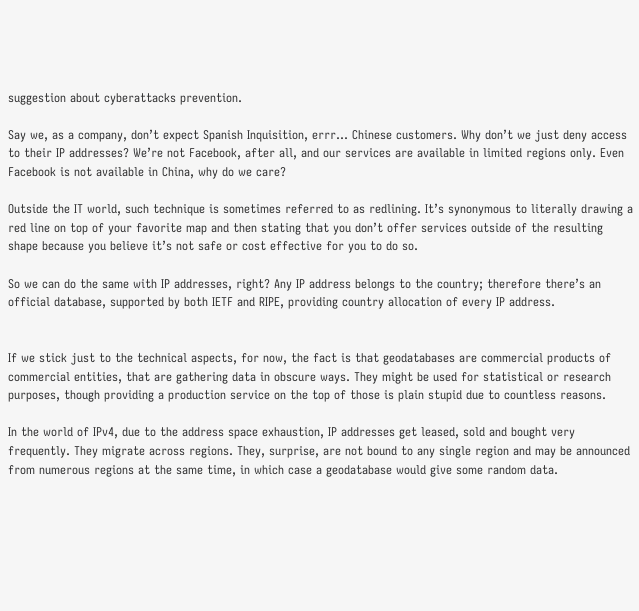suggestion about cyberattacks prevention.

Say we, as a company, don’t expect Spanish Inquisition, errr… Chinese customers. Why don’t we just deny access to their IP addresses? We’re not Facebook, after all, and our services are available in limited regions only. Even Facebook is not available in China, why do we care?

Outside the IT world, such technique is sometimes referred to as redlining. It’s synonymous to literally drawing a red line on top of your favorite map and then stating that you don’t offer services outside of the resulting shape because you believe it’s not safe or cost effective for you to do so.

So we can do the same with IP addresses, right? Any IP address belongs to the country; therefore there’s an official database, supported by both IETF and RIPE, providing country allocation of every IP address.


If we stick just to the technical aspects, for now, the fact is that geodatabases are commercial products of commercial entities, that are gathering data in obscure ways. They might be used for statistical or research purposes, though providing a production service on the top of those is plain stupid due to countless reasons.

In the world of IPv4, due to the address space exhaustion, IP addresses get leased, sold and bought very frequently. They migrate across regions. They, surprise, are not bound to any single region and may be announced from numerous regions at the same time, in which case a geodatabase would give some random data.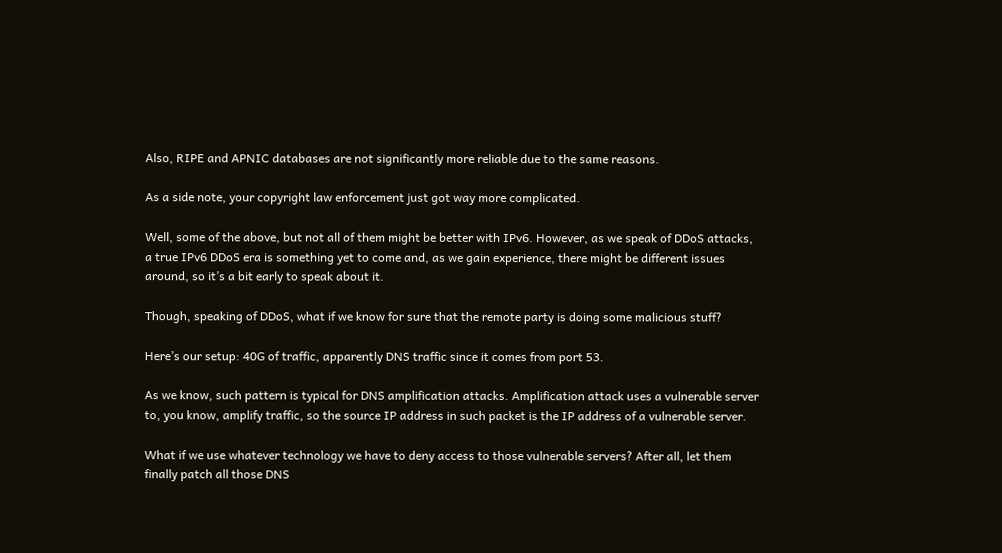Also, RIPE and APNIC databases are not significantly more reliable due to the same reasons.

As a side note, your copyright law enforcement just got way more complicated.

Well, some of the above, but not all of them might be better with IPv6. However, as we speak of DDoS attacks, a true IPv6 DDoS era is something yet to come and, as we gain experience, there might be different issues around, so it’s a bit early to speak about it.

Though, speaking of DDoS, what if we know for sure that the remote party is doing some malicious stuff?

Here’s our setup: 40G of traffic, apparently DNS traffic since it comes from port 53.

As we know, such pattern is typical for DNS amplification attacks. Amplification attack uses a vulnerable server to, you know, amplify traffic, so the source IP address in such packet is the IP address of a vulnerable server.

What if we use whatever technology we have to deny access to those vulnerable servers? After all, let them finally patch all those DNS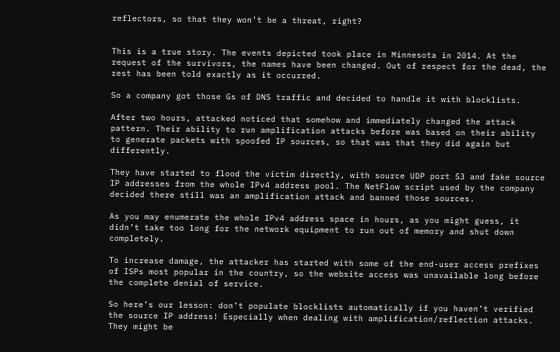reflectors, so that they won’t be a threat, right?


This is a true story. The events depicted took place in Minnesota in 2014. At the request of the survivors, the names have been changed. Out of respect for the dead, the rest has been told exactly as it occurred.

So a company got those Gs of DNS traffic and decided to handle it with blocklists.

After two hours, attacked noticed that somehow and immediately changed the attack pattern. Their ability to run amplification attacks before was based on their ability to generate packets with spoofed IP sources, so that was that they did again but differently.

They have started to flood the victim directly, with source UDP port 53 and fake source IP addresses from the whole IPv4 address pool. The NetFlow script used by the company decided there still was an amplification attack and banned those sources.

As you may enumerate the whole IPv4 address space in hours, as you might guess, it didn’t take too long for the network equipment to run out of memory and shut down completely.

To increase damage, the attacker has started with some of the end-user access prefixes of ISPs most popular in the country, so the website access was unavailable long before the complete denial of service.

So here’s our lesson: don’t populate blocklists automatically if you haven’t verified the source IP address! Especially when dealing with amplification/reflection attacks. They might be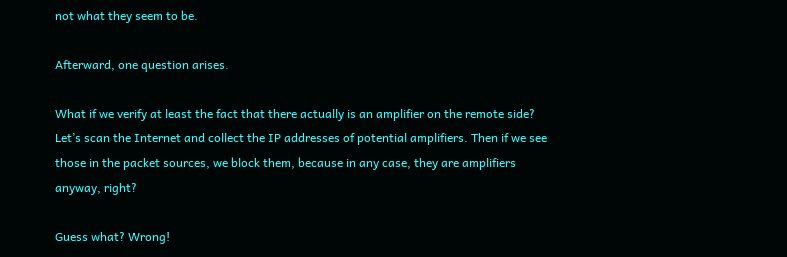not what they seem to be.

Afterward, one question arises.

What if we verify at least the fact that there actually is an amplifier on the remote side? Let’s scan the Internet and collect the IP addresses of potential amplifiers. Then if we see those in the packet sources, we block them, because in any case, they are amplifiers anyway, right?

Guess what? Wrong!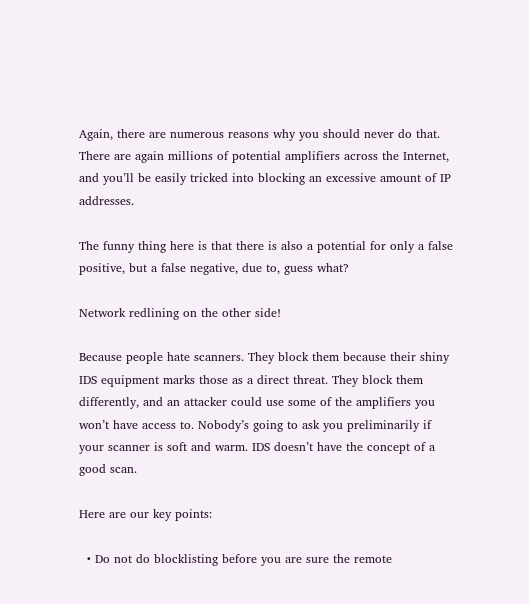Again, there are numerous reasons why you should never do that. There are again millions of potential amplifiers across the Internet, and you’ll be easily tricked into blocking an excessive amount of IP addresses.

The funny thing here is that there is also a potential for only a false positive, but a false negative, due to, guess what?

Network redlining on the other side!

Because people hate scanners. They block them because their shiny IDS equipment marks those as a direct threat. They block them differently, and an attacker could use some of the amplifiers you won’t have access to. Nobody’s going to ask you preliminarily if your scanner is soft and warm. IDS doesn’t have the concept of a good scan.

Here are our key points:

  • Do not do blocklisting before you are sure the remote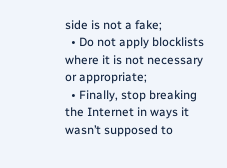side is not a fake;
  • Do not apply blocklists where it is not necessary or appropriate;
  • Finally, stop breaking the Internet in ways it wasn’t supposed to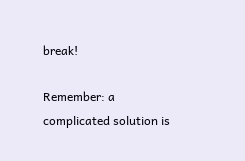break!

Remember: a complicated solution is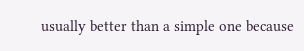usually better than a simple one because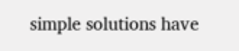simple solutions have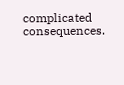complicated consequences.